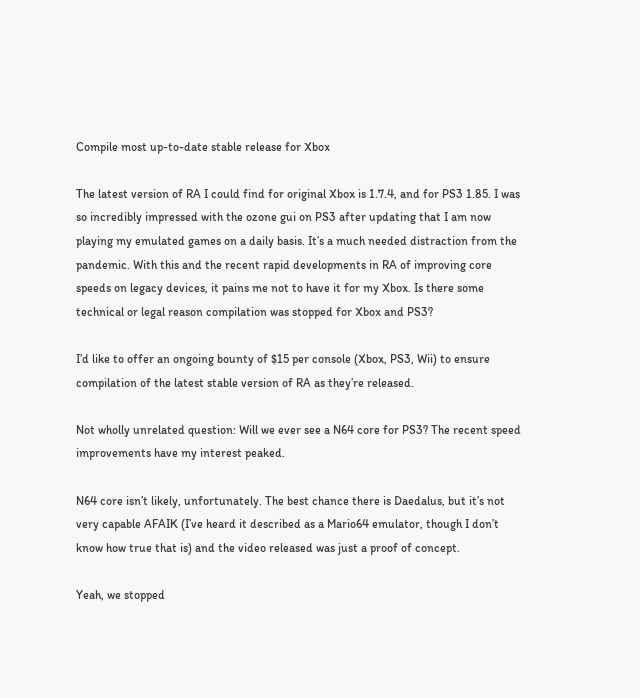Compile most up-to-date stable release for Xbox

The latest version of RA I could find for original Xbox is 1.7.4, and for PS3 1.85. I was so incredibly impressed with the ozone gui on PS3 after updating that I am now playing my emulated games on a daily basis. It’s a much needed distraction from the pandemic. With this and the recent rapid developments in RA of improving core speeds on legacy devices, it pains me not to have it for my Xbox. Is there some technical or legal reason compilation was stopped for Xbox and PS3?

I’d like to offer an ongoing bounty of $15 per console (Xbox, PS3, Wii) to ensure compilation of the latest stable version of RA as they’re released.

Not wholly unrelated question: Will we ever see a N64 core for PS3? The recent speed improvements have my interest peaked.

N64 core isn’t likely, unfortunately. The best chance there is Daedalus, but it’s not very capable AFAIK (I’ve heard it described as a Mario64 emulator, though I don’t know how true that is) and the video released was just a proof of concept.

Yeah, we stopped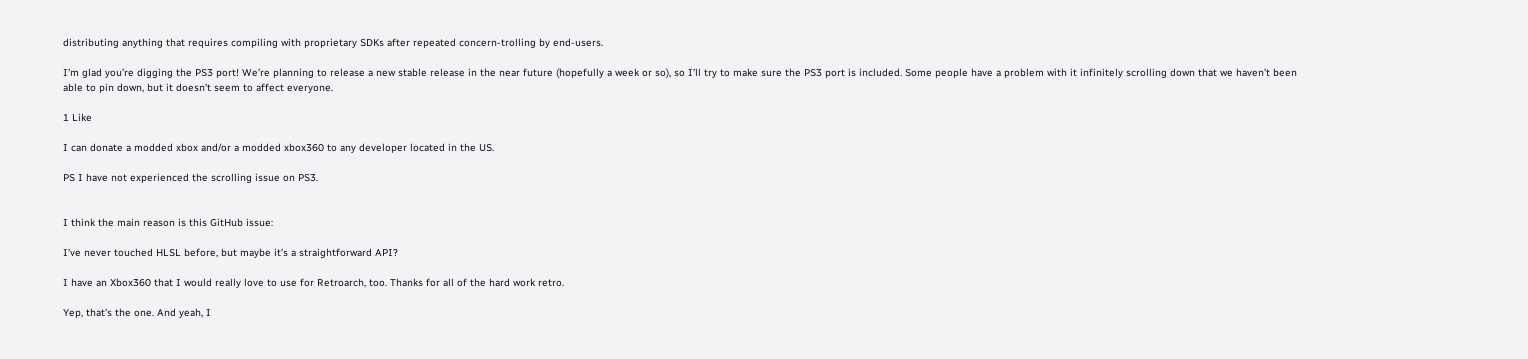distributing anything that requires compiling with proprietary SDKs after repeated concern-trolling by end-users.

I’m glad you’re digging the PS3 port! We’re planning to release a new stable release in the near future (hopefully a week or so), so I’ll try to make sure the PS3 port is included. Some people have a problem with it infinitely scrolling down that we haven’t been able to pin down, but it doesn’t seem to affect everyone.

1 Like

I can donate a modded xbox and/or a modded xbox360 to any developer located in the US.

PS I have not experienced the scrolling issue on PS3.


I think the main reason is this GitHub issue:

I’ve never touched HLSL before, but maybe it’s a straightforward API?

I have an Xbox360 that I would really love to use for Retroarch, too. Thanks for all of the hard work retro.

Yep, that’s the one. And yeah, I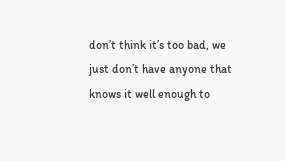don’t think it’s too bad, we just don’t have anyone that knows it well enough to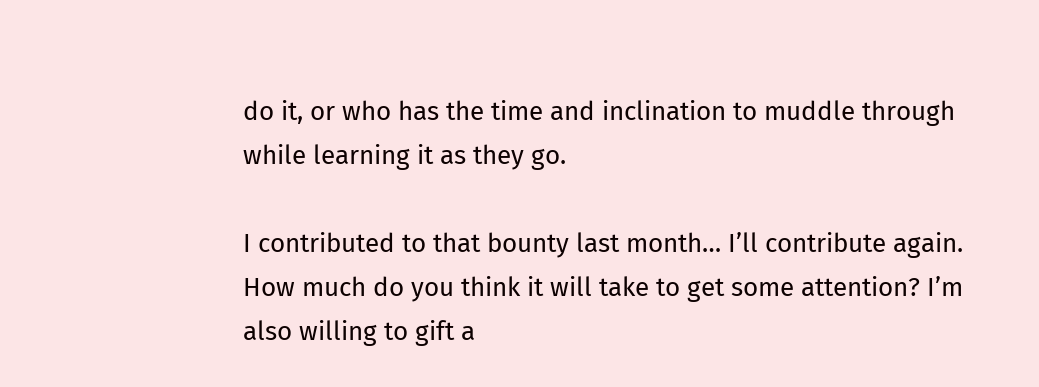do it, or who has the time and inclination to muddle through while learning it as they go.

I contributed to that bounty last month… I’ll contribute again. How much do you think it will take to get some attention? I’m also willing to gift a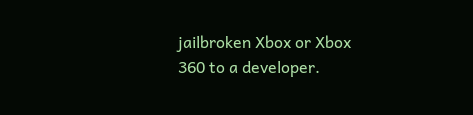jailbroken Xbox or Xbox 360 to a developer.